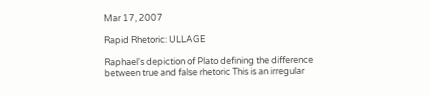Mar 17, 2007

Rapid Rhetoric: ULLAGE

Raphael's depiction of Plato defining the difference between true and false rhetoric This is an irregular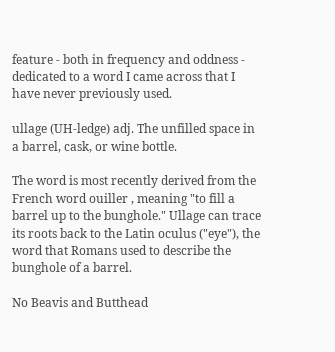feature - both in frequency and oddness - dedicated to a word I came across that I have never previously used.

ullage (UH-ledge) adj. The unfilled space in a barrel, cask, or wine bottle.

The word is most recently derived from the French word ouiller , meaning "to fill a barrel up to the bunghole." Ullage can trace its roots back to the Latin oculus ("eye"), the word that Romans used to describe the bunghole of a barrel.

No Beavis and Butthead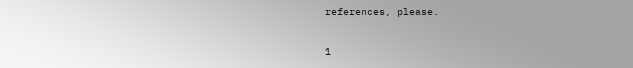references, please.

1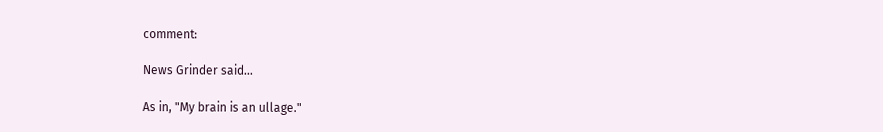comment:

News Grinder said...

As in, "My brain is an ullage."